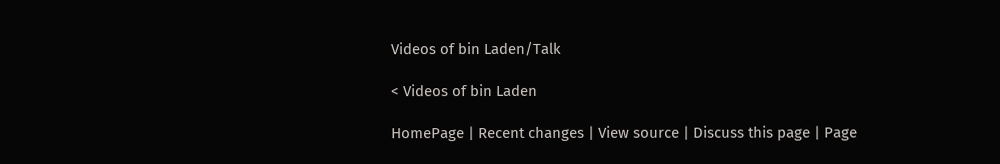Videos of bin Laden/Talk

< Videos of bin Laden

HomePage | Recent changes | View source | Discuss this page | Page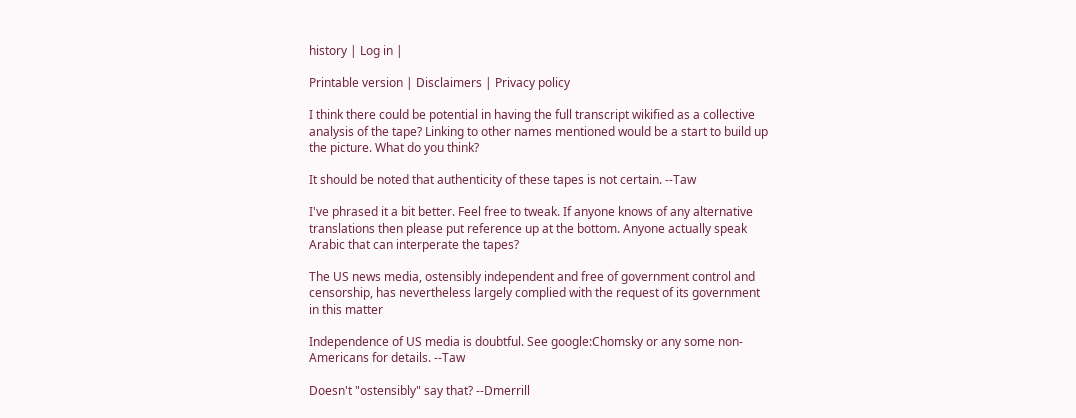history | Log in |

Printable version | Disclaimers | Privacy policy

I think there could be potential in having the full transcript wikified as a collective analysis of the tape? Linking to other names mentioned would be a start to build up the picture. What do you think?

It should be noted that authenticity of these tapes is not certain. --Taw

I've phrased it a bit better. Feel free to tweak. If anyone knows of any alternative translations then please put reference up at the bottom. Anyone actually speak Arabic that can interperate the tapes?

The US news media, ostensibly independent and free of government control and censorship, has nevertheless largely complied with the request of its government in this matter

Independence of US media is doubtful. See google:Chomsky or any some non-Americans for details. --Taw

Doesn't "ostensibly" say that? --Dmerrill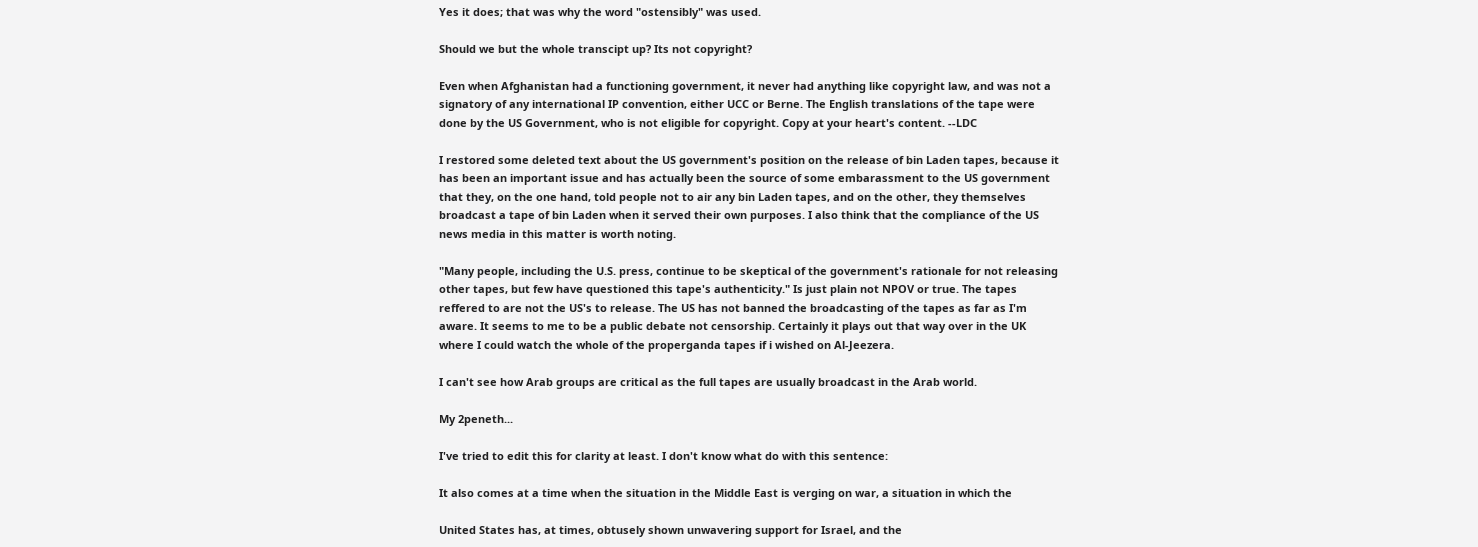Yes it does; that was why the word "ostensibly" was used.

Should we but the whole transcipt up? Its not copyright?

Even when Afghanistan had a functioning government, it never had anything like copyright law, and was not a signatory of any international IP convention, either UCC or Berne. The English translations of the tape were done by the US Government, who is not eligible for copyright. Copy at your heart's content. --LDC

I restored some deleted text about the US government's position on the release of bin Laden tapes, because it has been an important issue and has actually been the source of some embarassment to the US government that they, on the one hand, told people not to air any bin Laden tapes, and on the other, they themselves broadcast a tape of bin Laden when it served their own purposes. I also think that the compliance of the US news media in this matter is worth noting.

"Many people, including the U.S. press, continue to be skeptical of the government's rationale for not releasing other tapes, but few have questioned this tape's authenticity." Is just plain not NPOV or true. The tapes reffered to are not the US's to release. The US has not banned the broadcasting of the tapes as far as I'm aware. It seems to me to be a public debate not censorship. Certainly it plays out that way over in the UK where I could watch the whole of the properganda tapes if i wished on Al-Jeezera.

I can't see how Arab groups are critical as the full tapes are usually broadcast in the Arab world.

My 2peneth...

I've tried to edit this for clarity at least. I don't know what do with this sentence:

It also comes at a time when the situation in the Middle East is verging on war, a situation in which the

United States has, at times, obtusely shown unwavering support for Israel, and the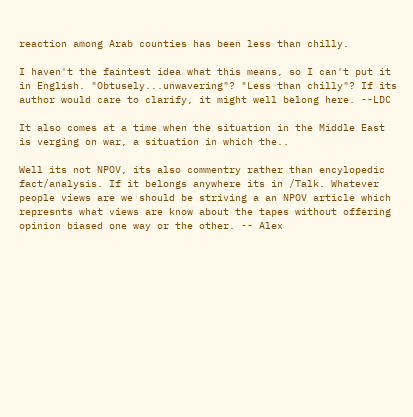reaction among Arab counties has been less than chilly.

I haven't the faintest idea what this means, so I can't put it in English. "Obtusely...unwavering"? "Less than chilly"? If its author would care to clarify, it might well belong here. --LDC

It also comes at a time when the situation in the Middle East is verging on war, a situation in which the..

Well its not NPOV, its also commentry rather than encylopedic fact/analysis. If it belongs anywhere its in /Talk. Whatever people views are we should be striving a an NPOV article which represnts what views are know about the tapes without offering opinion biased one way or the other. -- Alex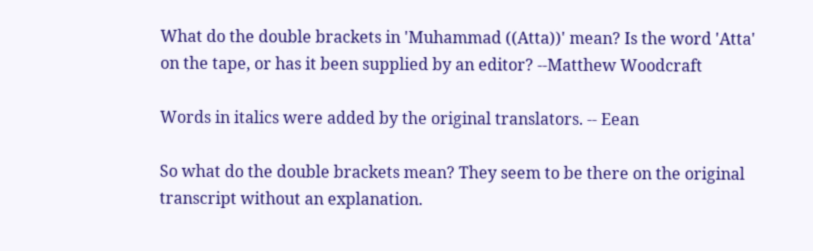What do the double brackets in 'Muhammad ((Atta))' mean? Is the word 'Atta' on the tape, or has it been supplied by an editor? --Matthew Woodcraft

Words in italics were added by the original translators. -- Eean

So what do the double brackets mean? They seem to be there on the original transcript without an explanation.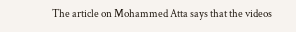The article on Mohammed Atta says that the videos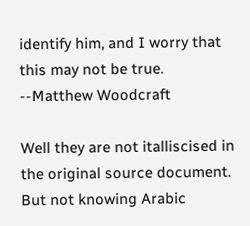identify him, and I worry that this may not be true. --Matthew Woodcraft

Well they are not italliscised in the original source document. But not knowing Arabic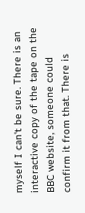myself I can't be sure. There is an interactive copy of the tape on the BBC website, someone could confirm it from that. There is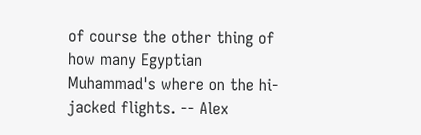of course the other thing of how many Egyptian Muhammad's where on the hi-jacked flights. -- Alex